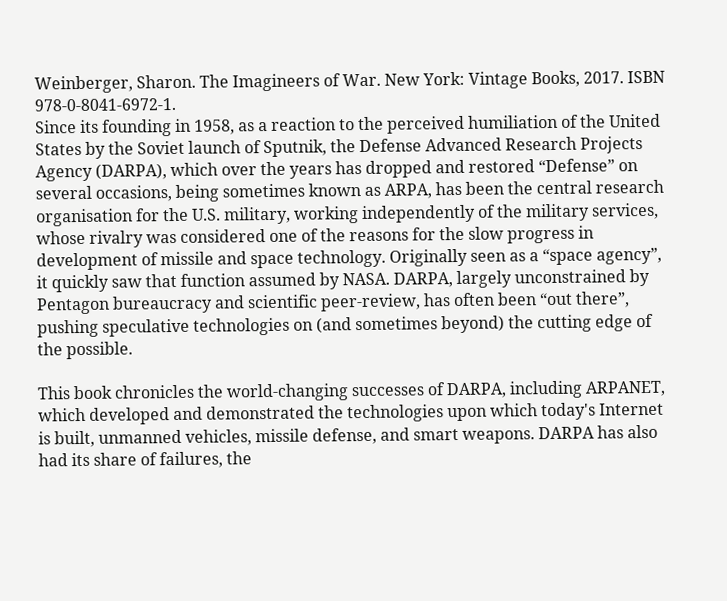Weinberger, Sharon. The Imagineers of War. New York: Vintage Books, 2017. ISBN 978-0-8041-6972-1.
Since its founding in 1958, as a reaction to the perceived humiliation of the United States by the Soviet launch of Sputnik, the Defense Advanced Research Projects Agency (DARPA), which over the years has dropped and restored “Defense” on several occasions, being sometimes known as ARPA, has been the central research organisation for the U.S. military, working independently of the military services, whose rivalry was considered one of the reasons for the slow progress in development of missile and space technology. Originally seen as a “space agency”, it quickly saw that function assumed by NASA. DARPA, largely unconstrained by Pentagon bureaucracy and scientific peer-review, has often been “out there”, pushing speculative technologies on (and sometimes beyond) the cutting edge of the possible.

This book chronicles the world-changing successes of DARPA, including ARPANET, which developed and demonstrated the technologies upon which today's Internet is built, unmanned vehicles, missile defense, and smart weapons. DARPA has also had its share of failures, the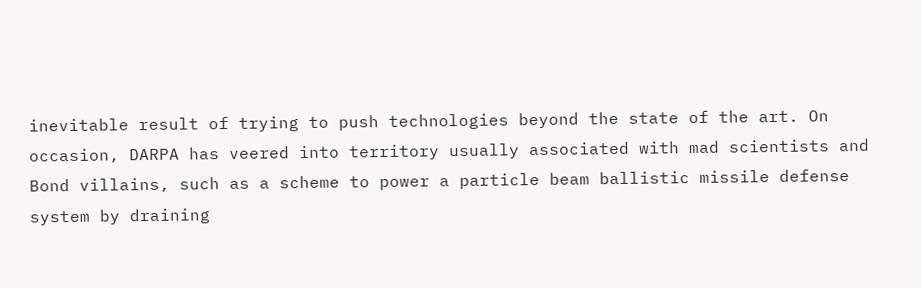inevitable result of trying to push technologies beyond the state of the art. On occasion, DARPA has veered into territory usually associated with mad scientists and Bond villains, such as a scheme to power a particle beam ballistic missile defense system by draining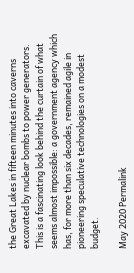the Great Lakes in fifteen minutes into caverns excavated by nuclear bombs to power generators. This is a fascinating look behind the curtain of what seems almost impossible: a government agency which has, for more than six decades, remained agile in pioneering speculative technologies on a modest budget.

May 2020 Permalink